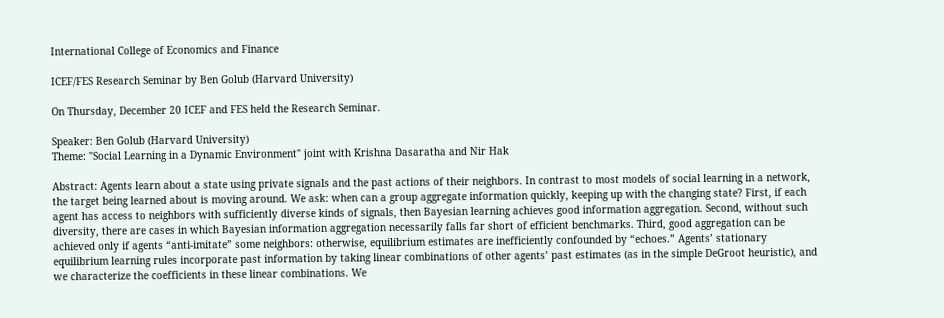International College of Economics and Finance

ICEF/FES Research Seminar by Ben Golub (Harvard University)

On Thursday, December 20 ICEF and FES held the Research Seminar.

Speaker: Ben Golub (Harvard University)
Theme: "Social Learning in a Dynamic Environment" joint with Krishna Dasaratha and Nir Hak

Abstract: Agents learn about a state using private signals and the past actions of their neighbors. In contrast to most models of social learning in a network, the target being learned about is moving around. We ask: when can a group aggregate information quickly, keeping up with the changing state? First, if each agent has access to neighbors with sufficiently diverse kinds of signals, then Bayesian learning achieves good information aggregation. Second, without such diversity, there are cases in which Bayesian information aggregation necessarily falls far short of efficient benchmarks. Third, good aggregation can be achieved only if agents “anti-imitate” some neighbors: otherwise, equilibrium estimates are inefficiently confounded by “echoes.” Agents’ stationary equilibrium learning rules incorporate past information by taking linear combinations of other agents’ past estimates (as in the simple DeGroot heuristic), and we characterize the coefficients in these linear combinations. We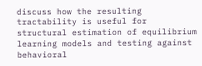discuss how the resulting tractability is useful for structural estimation of equilibrium learning models and testing against behavioral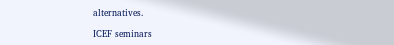alternatives.

ICEF seminars